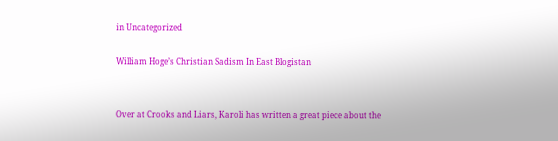in Uncategorized

William Hoge’s Christian Sadism In East Blogistan


Over at Crooks and Liars, Karoli has written a great piece about the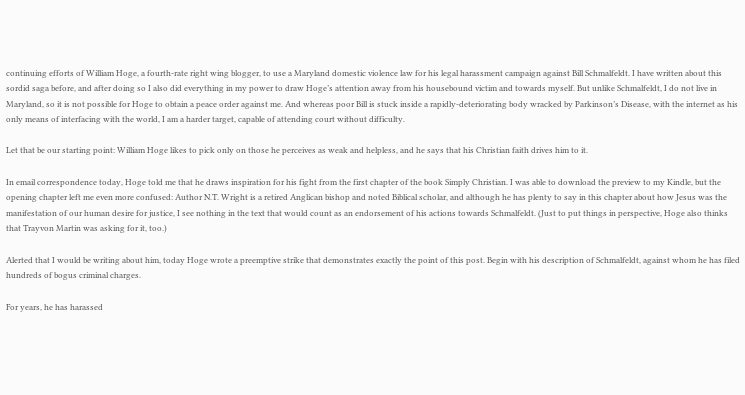continuing efforts of William Hoge, a fourth-rate right wing blogger, to use a Maryland domestic violence law for his legal harassment campaign against Bill Schmalfeldt. I have written about this sordid saga before, and after doing so I also did everything in my power to draw Hoge’s attention away from his housebound victim and towards myself. But unlike Schmalfeldt, I do not live in Maryland, so it is not possible for Hoge to obtain a peace order against me. And whereas poor Bill is stuck inside a rapidly-deteriorating body wracked by Parkinson’s Disease, with the internet as his only means of interfacing with the world, I am a harder target, capable of attending court without difficulty.

Let that be our starting point: William Hoge likes to pick only on those he perceives as weak and helpless, and he says that his Christian faith drives him to it.

In email correspondence today, Hoge told me that he draws inspiration for his fight from the first chapter of the book Simply Christian. I was able to download the preview to my Kindle, but the opening chapter left me even more confused: Author N.T. Wright is a retired Anglican bishop and noted Biblical scholar, and although he has plenty to say in this chapter about how Jesus was the manifestation of our human desire for justice, I see nothing in the text that would count as an endorsement of his actions towards Schmalfeldt. (Just to put things in perspective, Hoge also thinks that Trayvon Martin was asking for it, too.)

Alerted that I would be writing about him, today Hoge wrote a preemptive strike that demonstrates exactly the point of this post. Begin with his description of Schmalfeldt, against whom he has filed hundreds of bogus criminal charges.

For years, he has harassed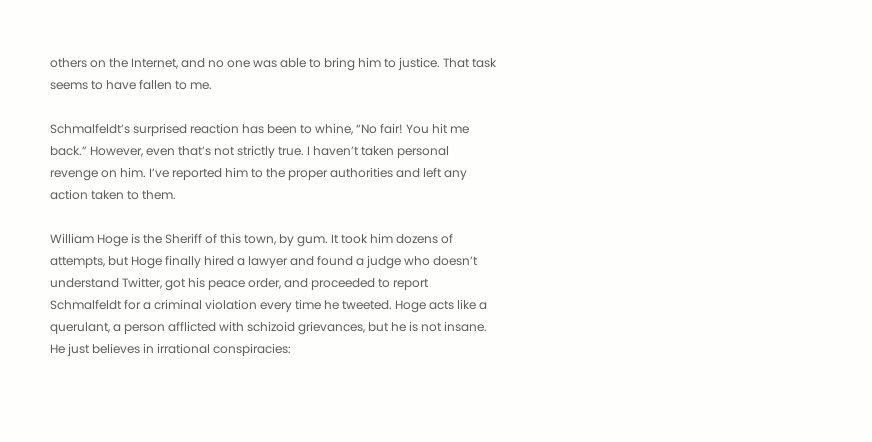others on the Internet, and no one was able to bring him to justice. That task seems to have fallen to me.

Schmalfeldt’s surprised reaction has been to whine, “No fair! You hit me back.” However, even that’s not strictly true. I haven’t taken personal revenge on him. I’ve reported him to the proper authorities and left any action taken to them.

William Hoge is the Sheriff of this town, by gum. It took him dozens of attempts, but Hoge finally hired a lawyer and found a judge who doesn’t understand Twitter, got his peace order, and proceeded to report Schmalfeldt for a criminal violation every time he tweeted. Hoge acts like a querulant, a person afflicted with schizoid grievances, but he is not insane. He just believes in irrational conspiracies: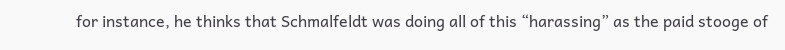for instance, he thinks that Schmalfeldt was doing all of this “harassing” as the paid stooge of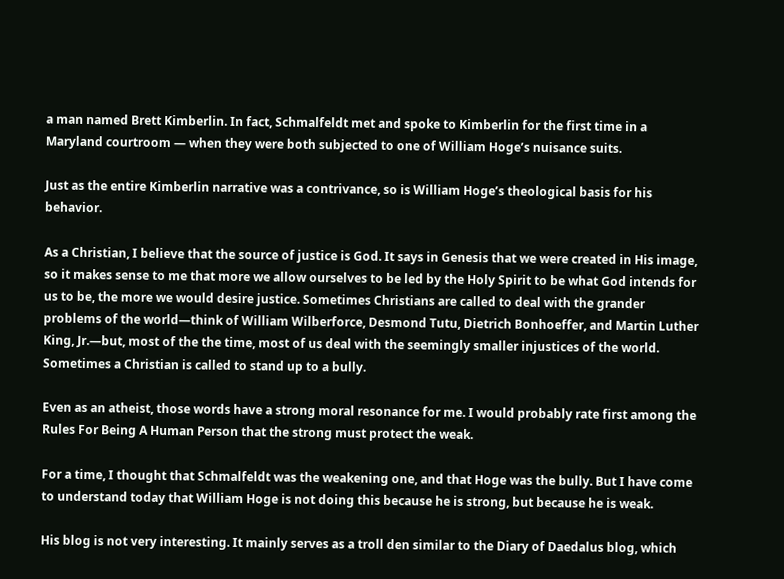a man named Brett Kimberlin. In fact, Schmalfeldt met and spoke to Kimberlin for the first time in a Maryland courtroom — when they were both subjected to one of William Hoge’s nuisance suits.

Just as the entire Kimberlin narrative was a contrivance, so is William Hoge’s theological basis for his behavior.

As a Christian, I believe that the source of justice is God. It says in Genesis that we were created in His image, so it makes sense to me that more we allow ourselves to be led by the Holy Spirit to be what God intends for us to be, the more we would desire justice. Sometimes Christians are called to deal with the grander problems of the world—think of William Wilberforce, Desmond Tutu, Dietrich Bonhoeffer, and Martin Luther King, Jr.—but, most of the the time, most of us deal with the seemingly smaller injustices of the world. Sometimes a Christian is called to stand up to a bully.

Even as an atheist, those words have a strong moral resonance for me. I would probably rate first among the Rules For Being A Human Person that the strong must protect the weak.

For a time, I thought that Schmalfeldt was the weakening one, and that Hoge was the bully. But I have come to understand today that William Hoge is not doing this because he is strong, but because he is weak.

His blog is not very interesting. It mainly serves as a troll den similar to the Diary of Daedalus blog, which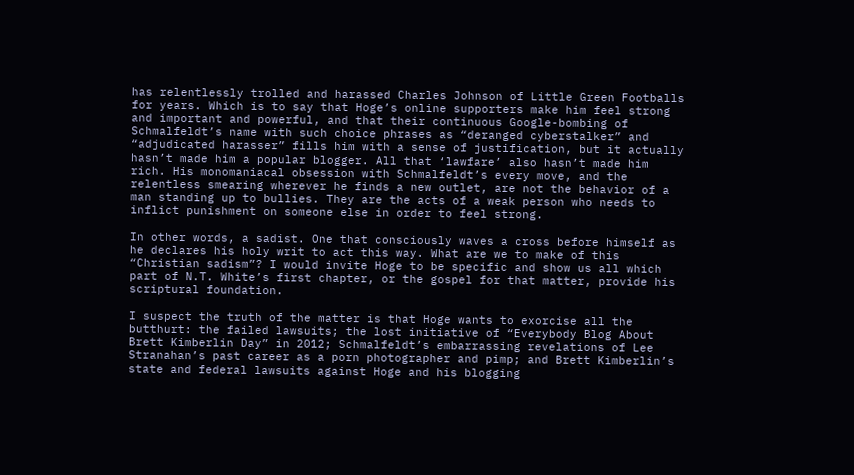has relentlessly trolled and harassed Charles Johnson of Little Green Footballs for years. Which is to say that Hoge’s online supporters make him feel strong and important and powerful, and that their continuous Google-bombing of Schmalfeldt’s name with such choice phrases as “deranged cyberstalker” and “adjudicated harasser” fills him with a sense of justification, but it actually hasn’t made him a popular blogger. All that ‘lawfare’ also hasn’t made him rich. His monomaniacal obsession with Schmalfeldt’s every move, and the relentless smearing wherever he finds a new outlet, are not the behavior of a man standing up to bullies. They are the acts of a weak person who needs to inflict punishment on someone else in order to feel strong.

In other words, a sadist. One that consciously waves a cross before himself as he declares his holy writ to act this way. What are we to make of this “Christian sadism”? I would invite Hoge to be specific and show us all which part of N.T. White’s first chapter, or the gospel for that matter, provide his scriptural foundation.

I suspect the truth of the matter is that Hoge wants to exorcise all the butthurt: the failed lawsuits; the lost initiative of “Everybody Blog About Brett Kimberlin Day” in 2012; Schmalfeldt’s embarrassing revelations of Lee Stranahan’s past career as a porn photographer and pimp; and Brett Kimberlin’s state and federal lawsuits against Hoge and his blogging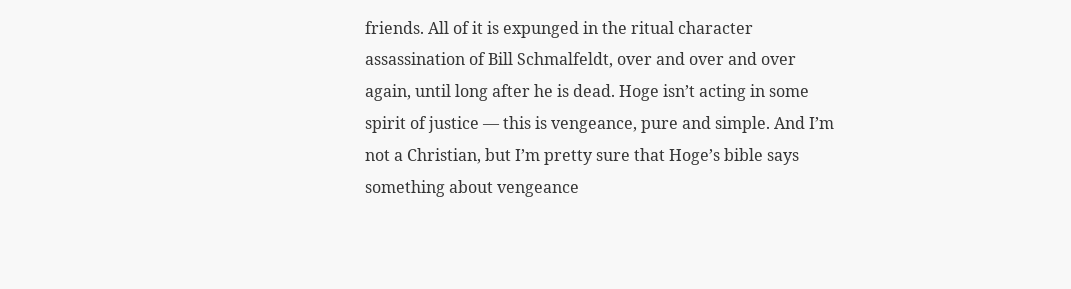friends. All of it is expunged in the ritual character assassination of Bill Schmalfeldt, over and over and over again, until long after he is dead. Hoge isn’t acting in some spirit of justice — this is vengeance, pure and simple. And I’m not a Christian, but I’m pretty sure that Hoge’s bible says something about vengeance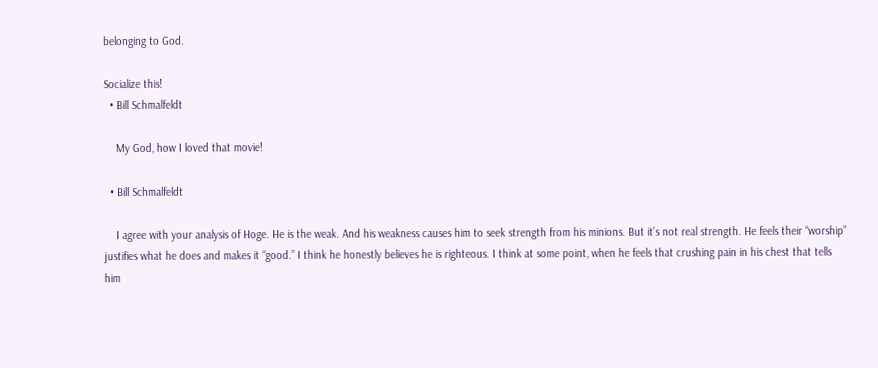belonging to God.

Socialize this!
  • Bill Schmalfeldt

    My God, how I loved that movie!

  • Bill Schmalfeldt

    I agree with your analysis of Hoge. He is the weak. And his weakness causes him to seek strength from his minions. But it’s not real strength. He feels their “worship” justifies what he does and makes it “good.” I think he honestly believes he is righteous. I think at some point, when he feels that crushing pain in his chest that tells him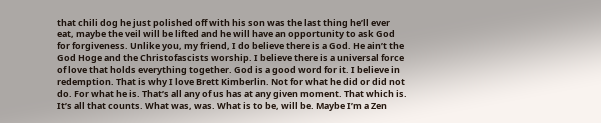that chili dog he just polished off with his son was the last thing he’ll ever eat, maybe the veil will be lifted and he will have an opportunity to ask God for forgiveness. Unlike you, my friend, I do believe there is a God. He ain’t the God Hoge and the Christofascists worship. I believe there is a universal force of love that holds everything together. God is a good word for it. I believe in redemption. That is why I love Brett Kimberlin. Not for what he did or did not do. For what he is. That’s all any of us has at any given moment. That which is. It’s all that counts. What was, was. What is to be, will be. Maybe I’m a Zen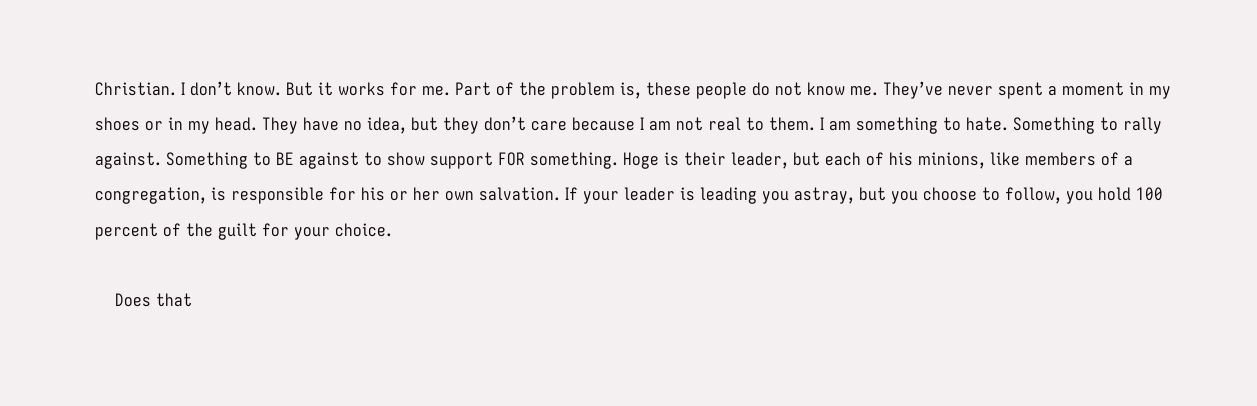Christian. I don’t know. But it works for me. Part of the problem is, these people do not know me. They’ve never spent a moment in my shoes or in my head. They have no idea, but they don’t care because I am not real to them. I am something to hate. Something to rally against. Something to BE against to show support FOR something. Hoge is their leader, but each of his minions, like members of a congregation, is responsible for his or her own salvation. If your leader is leading you astray, but you choose to follow, you hold 100 percent of the guilt for your choice.

    Does that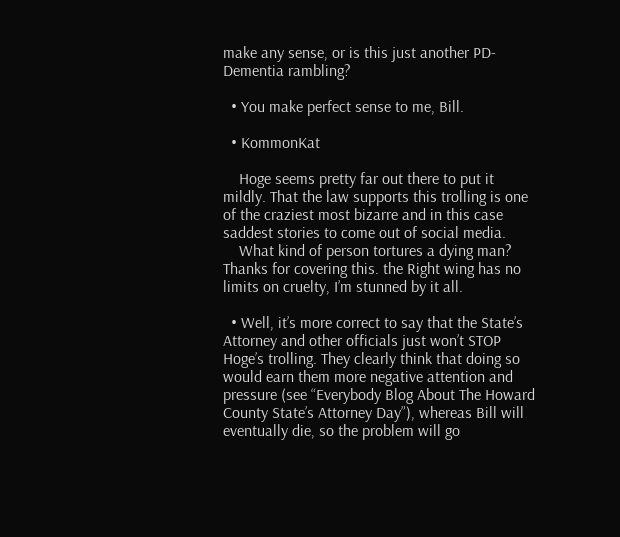make any sense, or is this just another PD-Dementia rambling?

  • You make perfect sense to me, Bill.

  • KommonKat

    Hoge seems pretty far out there to put it mildly. That the law supports this trolling is one of the craziest most bizarre and in this case saddest stories to come out of social media.
    What kind of person tortures a dying man? Thanks for covering this. the Right wing has no limits on cruelty, I’m stunned by it all.

  • Well, it’s more correct to say that the State’s Attorney and other officials just won’t STOP Hoge’s trolling. They clearly think that doing so would earn them more negative attention and pressure (see “Everybody Blog About The Howard County State’s Attorney Day”), whereas Bill will eventually die, so the problem will go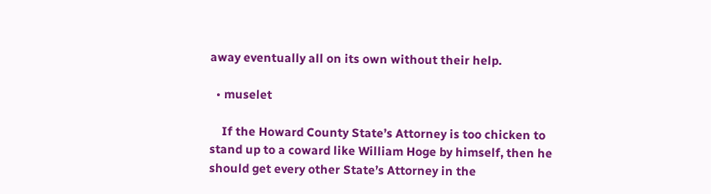away eventually all on its own without their help.

  • muselet

    If the Howard County State’s Attorney is too chicken to stand up to a coward like William Hoge by himself, then he should get every other State’s Attorney in the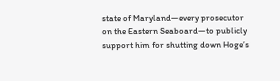state of Maryland—every prosecutor on the Eastern Seaboard—to publicly support him for shutting down Hoge’s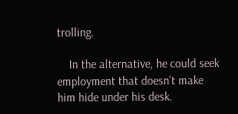trolling.

    In the alternative, he could seek employment that doesn’t make him hide under his desk.